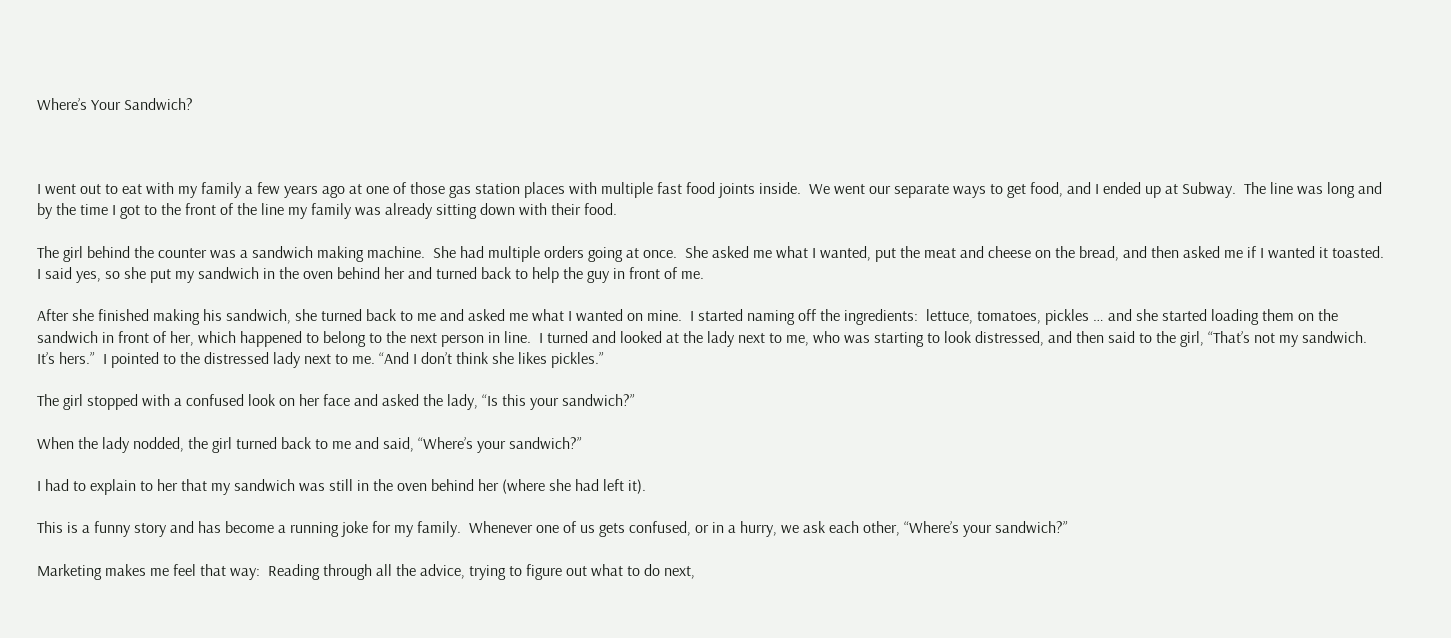Where’s Your Sandwich?



I went out to eat with my family a few years ago at one of those gas station places with multiple fast food joints inside.  We went our separate ways to get food, and I ended up at Subway.  The line was long and by the time I got to the front of the line my family was already sitting down with their food.

The girl behind the counter was a sandwich making machine.  She had multiple orders going at once.  She asked me what I wanted, put the meat and cheese on the bread, and then asked me if I wanted it toasted.  I said yes, so she put my sandwich in the oven behind her and turned back to help the guy in front of me.

After she finished making his sandwich, she turned back to me and asked me what I wanted on mine.  I started naming off the ingredients:  lettuce, tomatoes, pickles … and she started loading them on the sandwich in front of her, which happened to belong to the next person in line.  I turned and looked at the lady next to me, who was starting to look distressed, and then said to the girl, “That’s not my sandwich.  It’s hers.”  I pointed to the distressed lady next to me. “And I don’t think she likes pickles.”

The girl stopped with a confused look on her face and asked the lady, “Is this your sandwich?”

When the lady nodded, the girl turned back to me and said, “Where’s your sandwich?”

I had to explain to her that my sandwich was still in the oven behind her (where she had left it).

This is a funny story and has become a running joke for my family.  Whenever one of us gets confused, or in a hurry, we ask each other, “Where’s your sandwich?”

Marketing makes me feel that way:  Reading through all the advice, trying to figure out what to do next,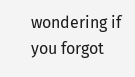wondering if you forgot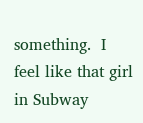something.  I feel like that girl in Subway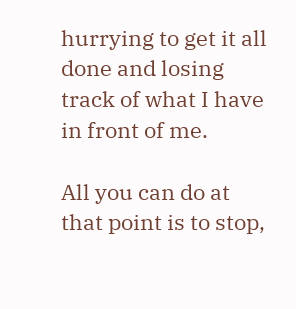hurrying to get it all done and losing track of what I have in front of me.

All you can do at that point is to stop,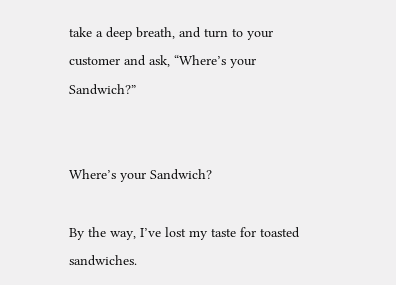take a deep breath, and turn to your customer and ask, “Where’s your Sandwich?”


Where’s your Sandwich?

By the way, I’ve lost my taste for toasted sandwiches.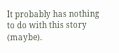It probably has nothing to do with this story (maybe).